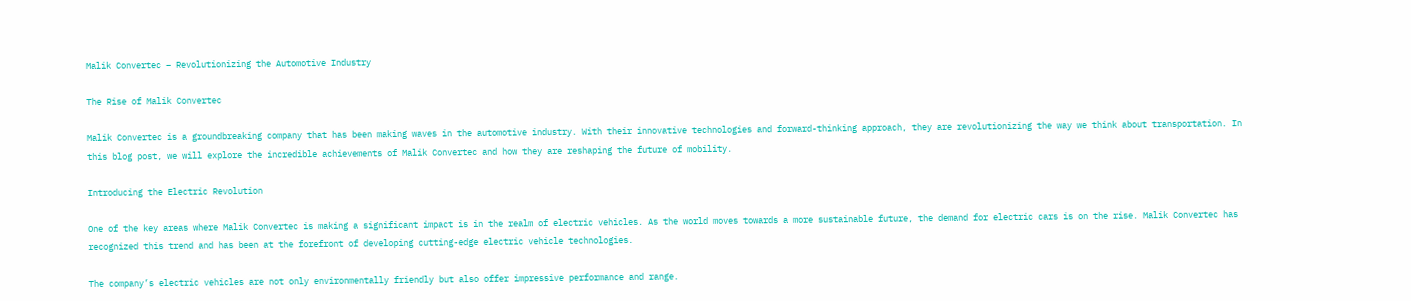Malik Convertec – Revolutionizing the Automotive Industry

The Rise of Malik Convertec

Malik Convertec is a groundbreaking company that has been making waves in the automotive industry. With their innovative technologies and forward-thinking approach, they are revolutionizing the way we think about transportation. In this blog post, we will explore the incredible achievements of Malik Convertec and how they are reshaping the future of mobility.

Introducing the Electric Revolution

One of the key areas where Malik Convertec is making a significant impact is in the realm of electric vehicles. As the world moves towards a more sustainable future, the demand for electric cars is on the rise. Malik Convertec has recognized this trend and has been at the forefront of developing cutting-edge electric vehicle technologies.

The company’s electric vehicles are not only environmentally friendly but also offer impressive performance and range.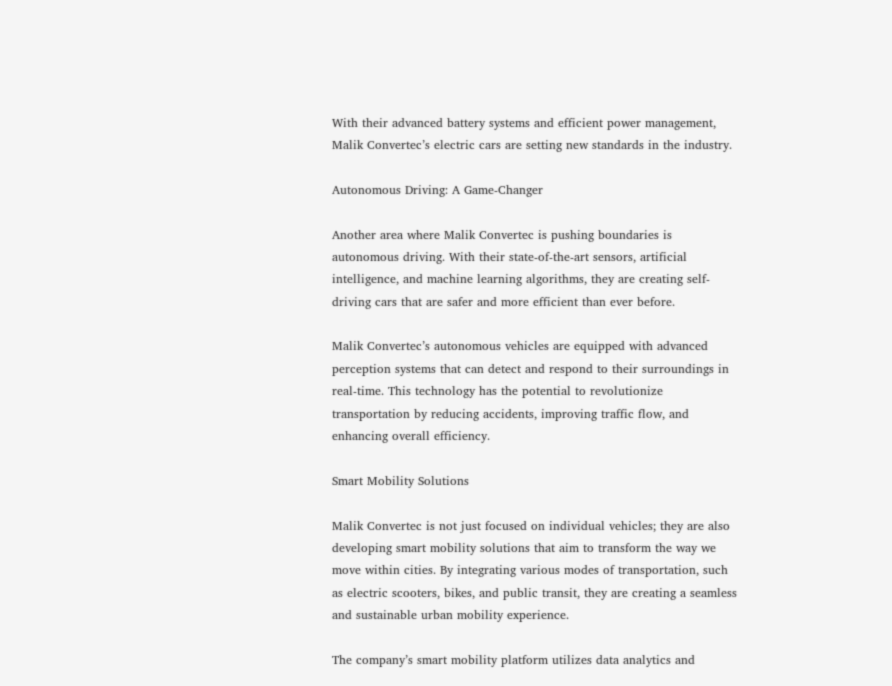With their advanced battery systems and efficient power management, Malik Convertec’s electric cars are setting new standards in the industry.

Autonomous Driving: A Game-Changer

Another area where Malik Convertec is pushing boundaries is autonomous driving. With their state-of-the-art sensors, artificial intelligence, and machine learning algorithms, they are creating self-driving cars that are safer and more efficient than ever before.

Malik Convertec’s autonomous vehicles are equipped with advanced perception systems that can detect and respond to their surroundings in real-time. This technology has the potential to revolutionize transportation by reducing accidents, improving traffic flow, and enhancing overall efficiency.

Smart Mobility Solutions

Malik Convertec is not just focused on individual vehicles; they are also developing smart mobility solutions that aim to transform the way we move within cities. By integrating various modes of transportation, such as electric scooters, bikes, and public transit, they are creating a seamless and sustainable urban mobility experience.

The company’s smart mobility platform utilizes data analytics and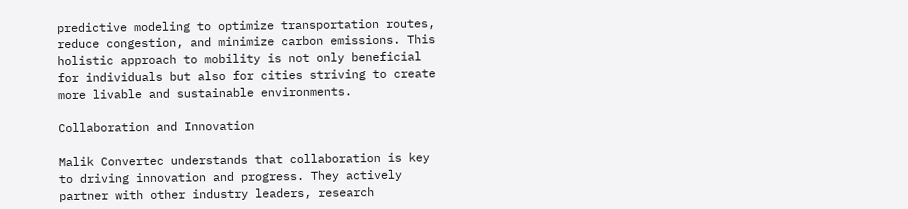predictive modeling to optimize transportation routes, reduce congestion, and minimize carbon emissions. This holistic approach to mobility is not only beneficial for individuals but also for cities striving to create more livable and sustainable environments.

Collaboration and Innovation

Malik Convertec understands that collaboration is key to driving innovation and progress. They actively partner with other industry leaders, research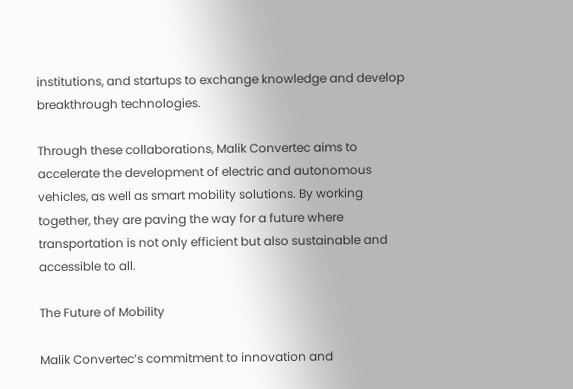institutions, and startups to exchange knowledge and develop breakthrough technologies.

Through these collaborations, Malik Convertec aims to accelerate the development of electric and autonomous vehicles, as well as smart mobility solutions. By working together, they are paving the way for a future where transportation is not only efficient but also sustainable and accessible to all.

The Future of Mobility

Malik Convertec’s commitment to innovation and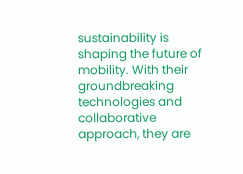sustainability is shaping the future of mobility. With their groundbreaking technologies and collaborative approach, they are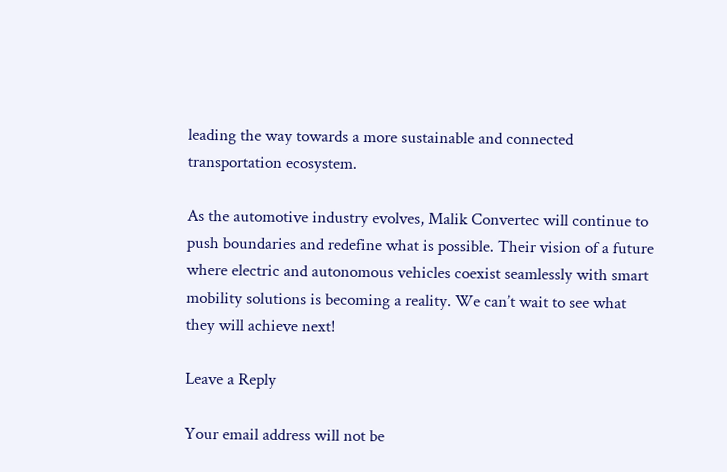leading the way towards a more sustainable and connected transportation ecosystem.

As the automotive industry evolves, Malik Convertec will continue to push boundaries and redefine what is possible. Their vision of a future where electric and autonomous vehicles coexist seamlessly with smart mobility solutions is becoming a reality. We can’t wait to see what they will achieve next!

Leave a Reply

Your email address will not be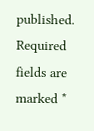published. Required fields are marked *